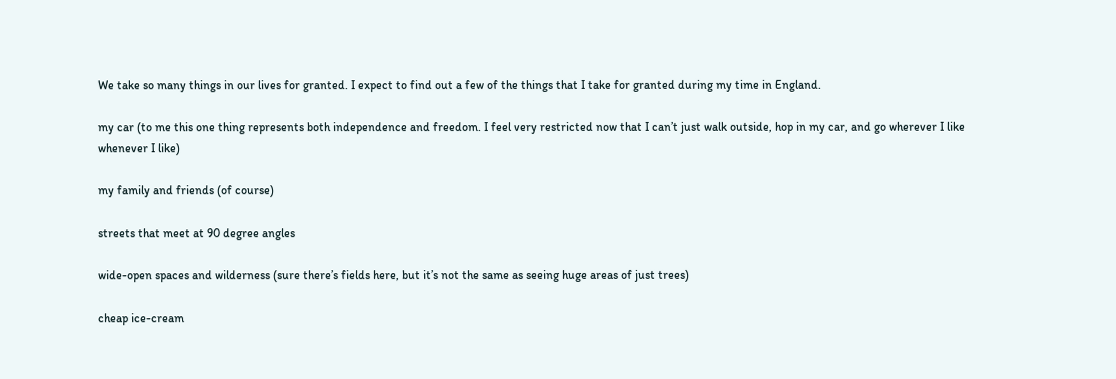We take so many things in our lives for granted. I expect to find out a few of the things that I take for granted during my time in England.

my car (to me this one thing represents both independence and freedom. I feel very restricted now that I can’t just walk outside, hop in my car, and go wherever I like whenever I like)

my family and friends (of course)

streets that meet at 90 degree angles

wide-open spaces and wilderness (sure there’s fields here, but it’s not the same as seeing huge areas of just trees)

cheap ice-cream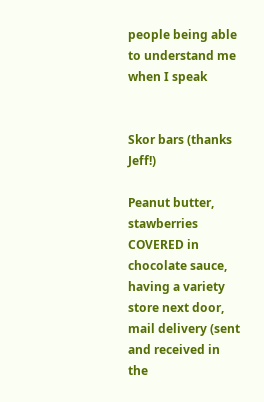people being able to understand me when I speak


Skor bars (thanks Jeff!)

Peanut butter, stawberries COVERED in chocolate sauce, having a variety store next door, mail delivery (sent and received in the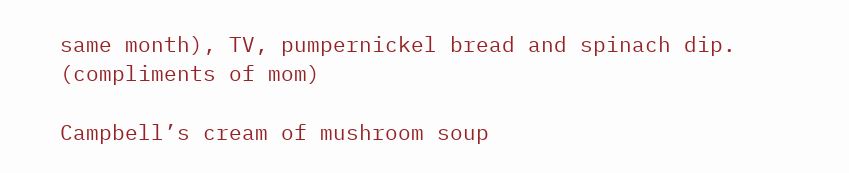same month), TV, pumpernickel bread and spinach dip. (compliments of mom)

Campbell’s cream of mushroom soup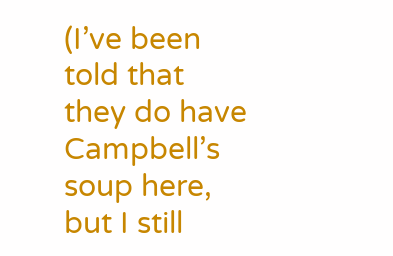(I’ve been told that they do have Campbell’s soup here, but I still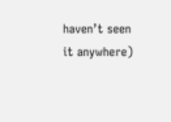haven’t seen it anywhere)